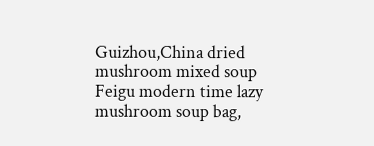Guizhou,China dried mushroom mixed soup Feigu modern time lazy mushroom soup bag,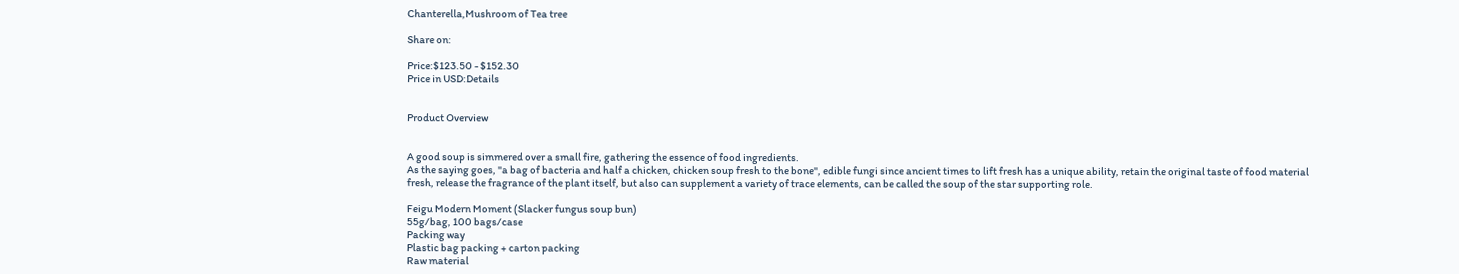Chanterella,Mushroom of Tea tree

Share on:

Price:$123.50 - $152.30
Price in USD:Details


Product Overview


A good soup is simmered over a small fire, gathering the essence of food ingredients.
As the saying goes, "a bag of bacteria and half a chicken, chicken soup fresh to the bone", edible fungi since ancient times to lift fresh has a unique ability, retain the original taste of food material fresh, release the fragrance of the plant itself, but also can supplement a variety of trace elements, can be called the soup of the star supporting role.

Feigu Modern Moment (Slacker fungus soup bun)
55g/bag, 100 bags/case
Packing way
Plastic bag packing + carton packing
Raw material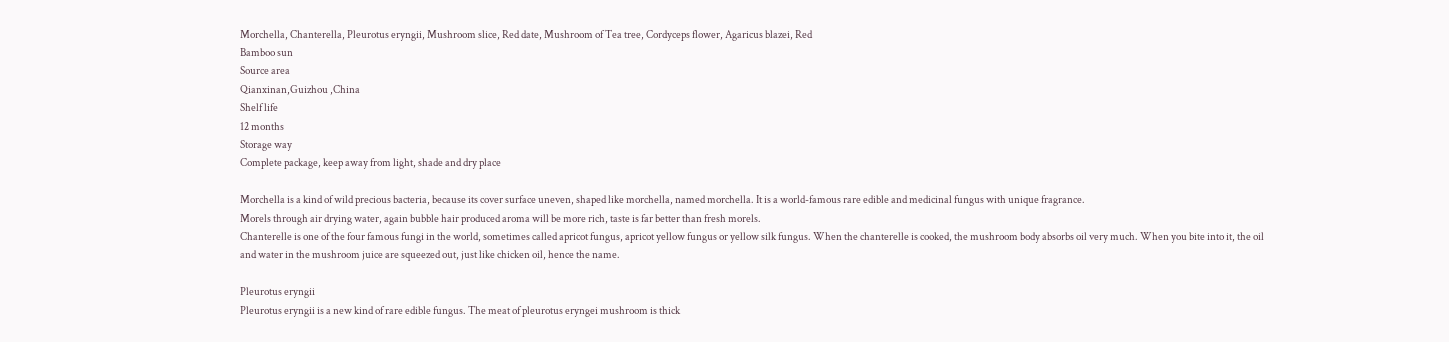Morchella, Chanterella, Pleurotus eryngii, Mushroom slice, Red date, Mushroom of Tea tree, Cordyceps flower, Agaricus blazei, Red
Bamboo sun
Source area
Qianxinan,Guizhou ,China
Shelf life
12 months
Storage way
Complete package, keep away from light, shade and dry place

Morchella is a kind of wild precious bacteria, because its cover surface uneven, shaped like morchella, named morchella. It is a world-famous rare edible and medicinal fungus with unique fragrance.
Morels through air drying water, again bubble hair produced aroma will be more rich, taste is far better than fresh morels.
Chanterelle is one of the four famous fungi in the world, sometimes called apricot fungus, apricot yellow fungus or yellow silk fungus. When the chanterelle is cooked, the mushroom body absorbs oil very much. When you bite into it, the oil and water in the mushroom juice are squeezed out, just like chicken oil, hence the name.

Pleurotus eryngii
Pleurotus eryngii is a new kind of rare edible fungus. The meat of pleurotus eryngei mushroom is thick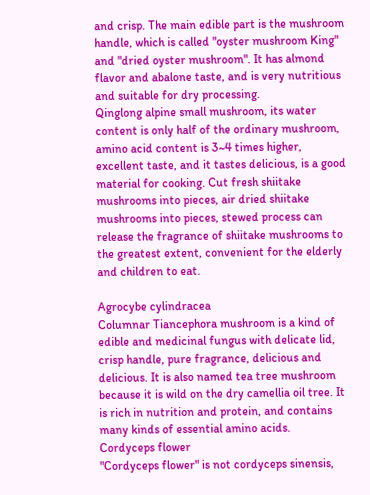and crisp. The main edible part is the mushroom handle, which is called "oyster mushroom King" and "dried oyster mushroom". It has almond flavor and abalone taste, and is very nutritious and suitable for dry processing.
Qinglong alpine small mushroom, its water content is only half of the ordinary mushroom, amino acid content is 3~4 times higher, excellent taste, and it tastes delicious, is a good material for cooking. Cut fresh shiitake mushrooms into pieces, air dried shiitake mushrooms into pieces, stewed process can release the fragrance of shiitake mushrooms to the greatest extent, convenient for the elderly and children to eat.

Agrocybe cylindracea
Columnar Tiancephora mushroom is a kind of edible and medicinal fungus with delicate lid, crisp handle, pure fragrance, delicious and delicious. It is also named tea tree mushroom because it is wild on the dry camellia oil tree. It is rich in nutrition and protein, and contains many kinds of essential amino acids.
Cordyceps flower
"Cordyceps flower" is not cordyceps sinensis,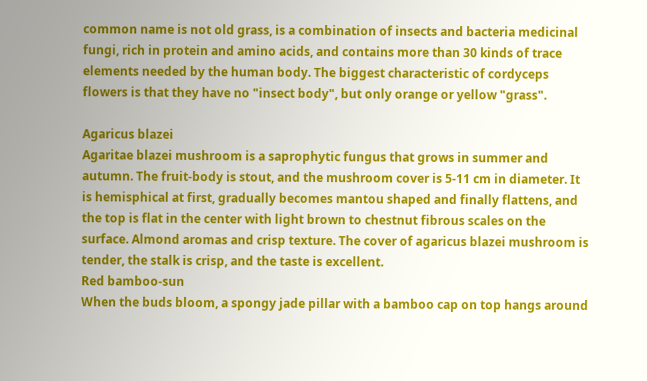common name is not old grass, is a combination of insects and bacteria medicinal fungi, rich in protein and amino acids, and contains more than 30 kinds of trace elements needed by the human body. The biggest characteristic of cordyceps flowers is that they have no "insect body", but only orange or yellow "grass".

Agaricus blazei
Agaritae blazei mushroom is a saprophytic fungus that grows in summer and autumn. The fruit-body is stout, and the mushroom cover is 5-11 cm in diameter. It is hemisphical at first, gradually becomes mantou shaped and finally flattens, and the top is flat in the center with light brown to chestnut fibrous scales on the surface. Almond aromas and crisp texture. The cover of agaricus blazei mushroom is tender, the stalk is crisp, and the taste is excellent.
Red bamboo-sun
When the buds bloom, a spongy jade pillar with a bamboo cap on top hangs around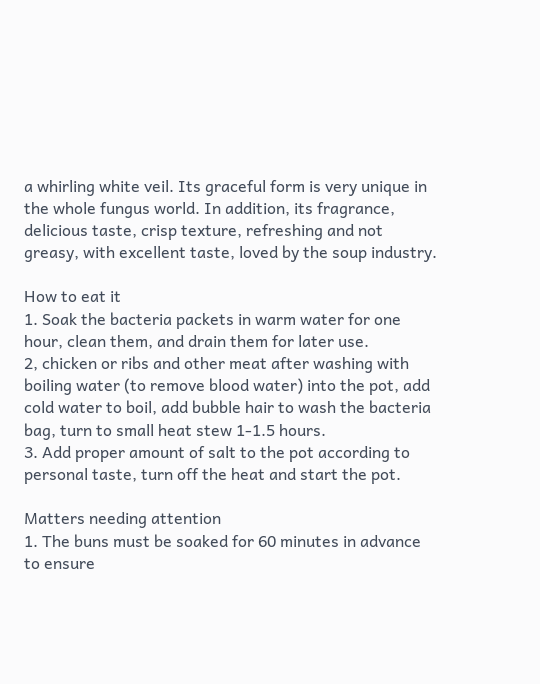a whirling white veil. Its graceful form is very unique in the whole fungus world. In addition, its fragrance, delicious taste, crisp texture, refreshing and not greasy, with excellent taste, loved by the soup industry.

How to eat it
1. Soak the bacteria packets in warm water for one hour, clean them, and drain them for later use.
2, chicken or ribs and other meat after washing with boiling water (to remove blood water) into the pot, add cold water to boil, add bubble hair to wash the bacteria bag, turn to small heat stew 1-1.5 hours.
3. Add proper amount of salt to the pot according to personal taste, turn off the heat and start the pot.

Matters needing attention
1. The buns must be soaked for 60 minutes in advance to ensure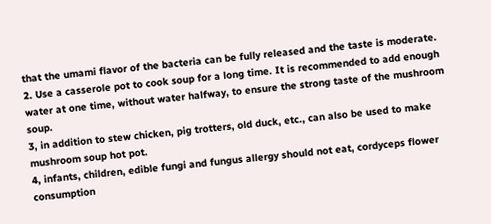that the umami flavor of the bacteria can be fully released and the taste is moderate.
2. Use a casserole pot to cook soup for a long time. It is recommended to add enough water at one time, without water halfway, to ensure the strong taste of the mushroom soup.
3, in addition to stew chicken, pig trotters, old duck, etc., can also be used to make mushroom soup hot pot.
4, infants, children, edible fungi and fungus allergy should not eat, cordyceps flower consumption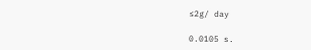≤2g/ day

0.0105 s.